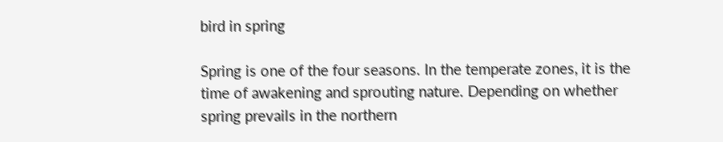bird in spring

Spring is one of the four seasons. In the temperate zones, it is the time of awakening and sprouting nature. Depending on whether spring prevails in the northern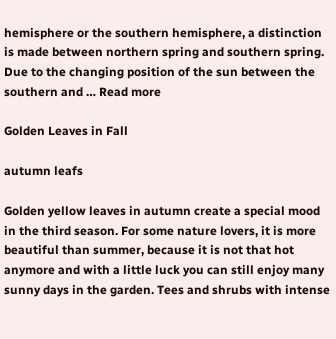hemisphere or the southern hemisphere, a distinction is made between northern spring and southern spring. Due to the changing position of the sun between the southern and … Read more

Golden Leaves in Fall

autumn leafs

Golden yellow leaves in autumn create a special mood in the third season. For some nature lovers, it is more beautiful than summer, because it is not that hot anymore and with a little luck you can still enjoy many sunny days in the garden. Tees and shrubs with intense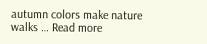autumn colors make nature walks … Read more